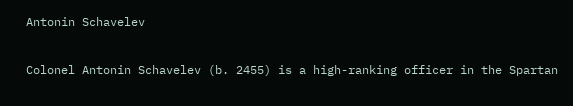Antonin Schavelev

Colonel Antonin Schavelev (b. 2455) is a high-ranking officer in the Spartan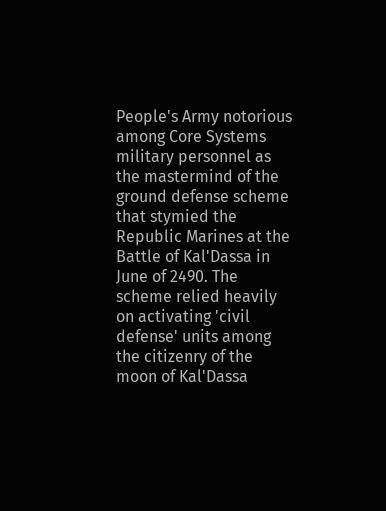People's Army notorious among Core Systems military personnel as the mastermind of the ground defense scheme that stymied the Republic Marines at the Battle of Kal'Dassa in June of 2490. The scheme relied heavily on activating 'civil defense' units among the citizenry of the moon of Kal'Dassa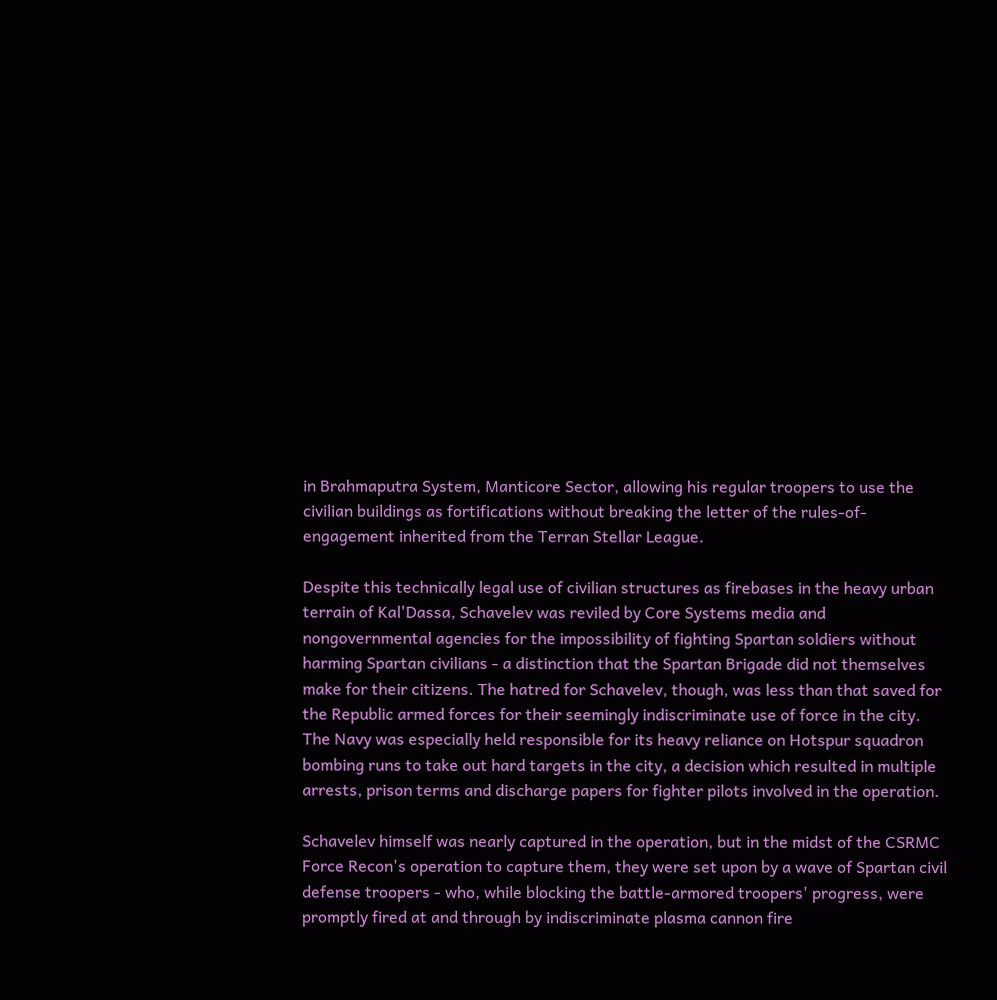in Brahmaputra System, Manticore Sector, allowing his regular troopers to use the civilian buildings as fortifications without breaking the letter of the rules-of-engagement inherited from the Terran Stellar League.

Despite this technically legal use of civilian structures as firebases in the heavy urban terrain of Kal'Dassa, Schavelev was reviled by Core Systems media and nongovernmental agencies for the impossibility of fighting Spartan soldiers without harming Spartan civilians - a distinction that the Spartan Brigade did not themselves make for their citizens. The hatred for Schavelev, though, was less than that saved for the Republic armed forces for their seemingly indiscriminate use of force in the city. The Navy was especially held responsible for its heavy reliance on Hotspur squadron bombing runs to take out hard targets in the city, a decision which resulted in multiple arrests, prison terms and discharge papers for fighter pilots involved in the operation.

Schavelev himself was nearly captured in the operation, but in the midst of the CSRMC Force Recon's operation to capture them, they were set upon by a wave of Spartan civil defense troopers - who, while blocking the battle-armored troopers' progress, were promptly fired at and through by indiscriminate plasma cannon fire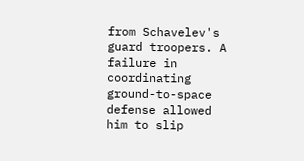from Schavelev's guard troopers. A failure in coordinating ground-to-space defense allowed him to slip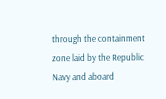through the containment zone laid by the Republic Navy and aboard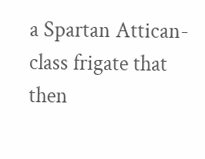a Spartan Attican-class frigate that then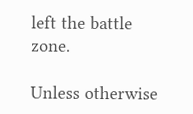left the battle zone.

Unless otherwise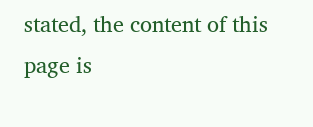stated, the content of this page is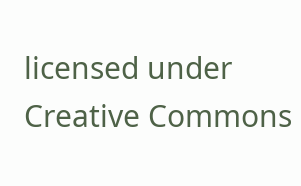licensed under Creative Commons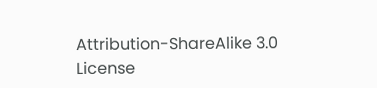Attribution-ShareAlike 3.0 License